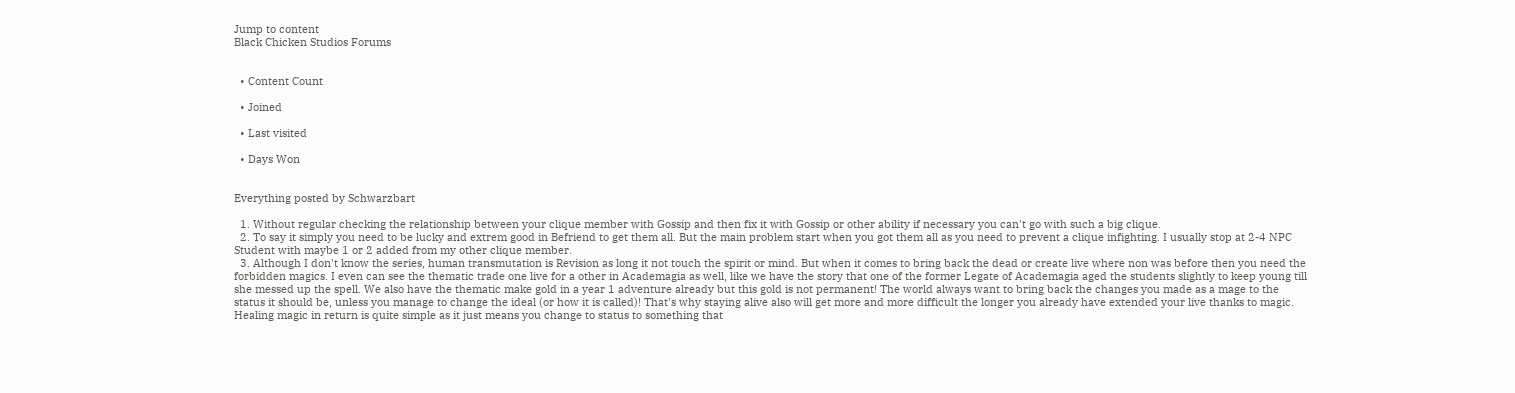Jump to content
Black Chicken Studios Forums


  • Content Count

  • Joined

  • Last visited

  • Days Won


Everything posted by Schwarzbart

  1. Without regular checking the relationship between your clique member with Gossip and then fix it with Gossip or other ability if necessary you can't go with such a big clique.
  2. To say it simply you need to be lucky and extrem good in Befriend to get them all. But the main problem start when you got them all as you need to prevent a clique infighting. I usually stop at 2-4 NPC Student with maybe 1 or 2 added from my other clique member.
  3. Although I don't know the series, human transmutation is Revision as long it not touch the spirit or mind. But when it comes to bring back the dead or create live where non was before then you need the forbidden magics. I even can see the thematic trade one live for a other in Academagia as well, like we have the story that one of the former Legate of Academagia aged the students slightly to keep young till she messed up the spell. We also have the thematic make gold in a year 1 adventure already but this gold is not permanent! The world always want to bring back the changes you made as a mage to the status it should be, unless you manage to change the ideal (or how it is called)! That's why staying alive also will get more and more difficult the longer you already have extended your live thanks to magic. Healing magic in return is quite simple as it just means you change to status to something that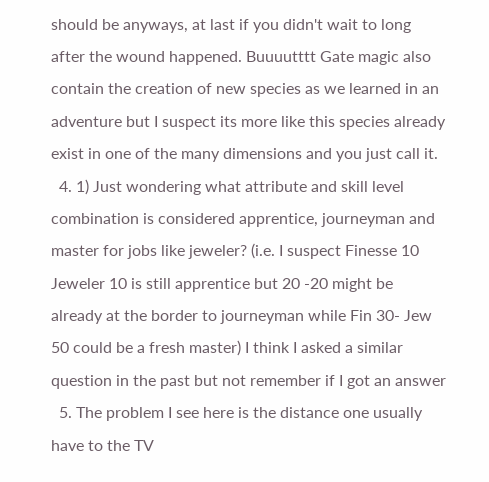should be anyways, at last if you didn't wait to long after the wound happened. Buuuutttt Gate magic also contain the creation of new species as we learned in an adventure but I suspect its more like this species already exist in one of the many dimensions and you just call it.
  4. 1) Just wondering what attribute and skill level combination is considered apprentice, journeyman and master for jobs like jeweler? (i.e. I suspect Finesse 10 Jeweler 10 is still apprentice but 20 -20 might be already at the border to journeyman while Fin 30- Jew 50 could be a fresh master) I think I asked a similar question in the past but not remember if I got an answer
  5. The problem I see here is the distance one usually have to the TV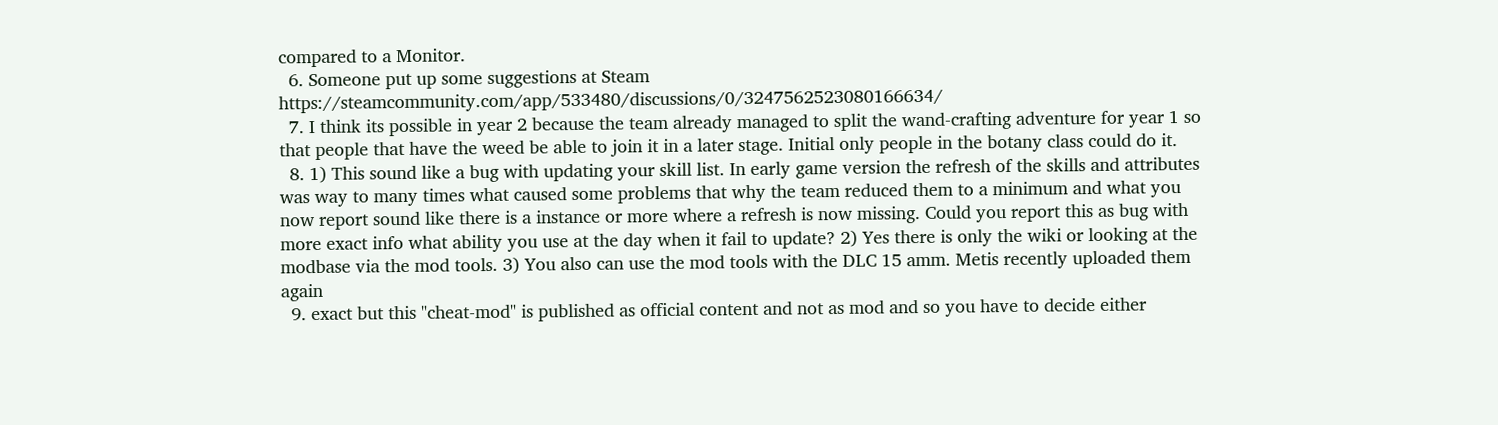compared to a Monitor.
  6. Someone put up some suggestions at Steam https://steamcommunity.com/app/533480/discussions/0/3247562523080166634/
  7. I think its possible in year 2 because the team already managed to split the wand-crafting adventure for year 1 so that people that have the weed be able to join it in a later stage. Initial only people in the botany class could do it.
  8. 1) This sound like a bug with updating your skill list. In early game version the refresh of the skills and attributes was way to many times what caused some problems that why the team reduced them to a minimum and what you now report sound like there is a instance or more where a refresh is now missing. Could you report this as bug with more exact info what ability you use at the day when it fail to update? 2) Yes there is only the wiki or looking at the modbase via the mod tools. 3) You also can use the mod tools with the DLC 15 amm. Metis recently uploaded them again
  9. exact but this "cheat-mod" is published as official content and not as mod and so you have to decide either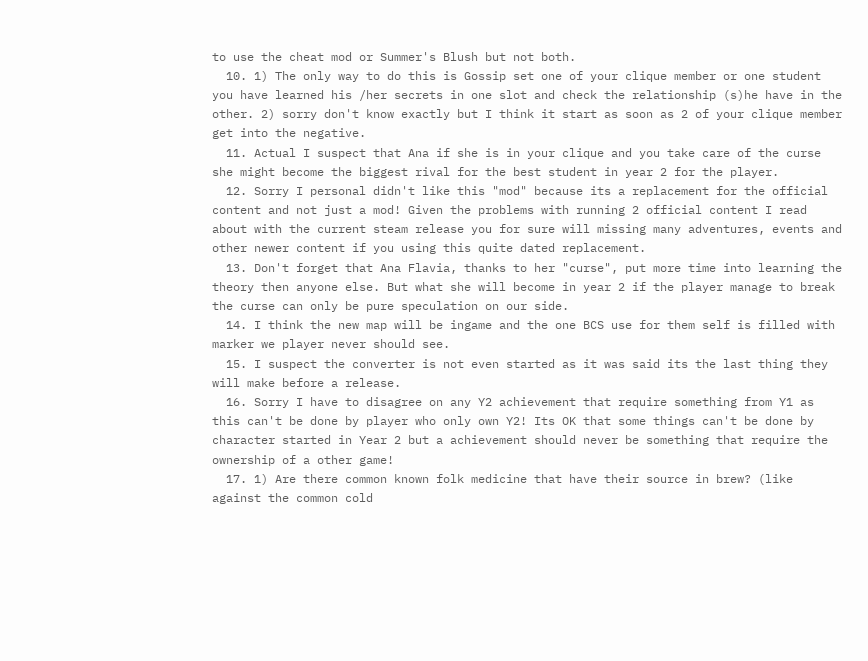to use the cheat mod or Summer's Blush but not both.
  10. 1) The only way to do this is Gossip set one of your clique member or one student you have learned his /her secrets in one slot and check the relationship (s)he have in the other. 2) sorry don't know exactly but I think it start as soon as 2 of your clique member get into the negative.
  11. Actual I suspect that Ana if she is in your clique and you take care of the curse she might become the biggest rival for the best student in year 2 for the player.
  12. Sorry I personal didn't like this "mod" because its a replacement for the official content and not just a mod! Given the problems with running 2 official content I read about with the current steam release you for sure will missing many adventures, events and other newer content if you using this quite dated replacement.
  13. Don't forget that Ana Flavia, thanks to her "curse", put more time into learning the theory then anyone else. But what she will become in year 2 if the player manage to break the curse can only be pure speculation on our side.
  14. I think the new map will be ingame and the one BCS use for them self is filled with marker we player never should see.
  15. I suspect the converter is not even started as it was said its the last thing they will make before a release.
  16. Sorry I have to disagree on any Y2 achievement that require something from Y1 as this can't be done by player who only own Y2! Its OK that some things can't be done by character started in Year 2 but a achievement should never be something that require the ownership of a other game!
  17. 1) Are there common known folk medicine that have their source in brew? (like against the common cold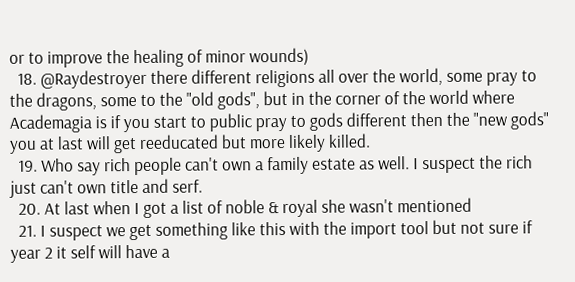or to improve the healing of minor wounds)
  18. @Raydestroyer there different religions all over the world, some pray to the dragons, some to the "old gods", but in the corner of the world where Academagia is if you start to public pray to gods different then the "new gods" you at last will get reeducated but more likely killed.
  19. Who say rich people can't own a family estate as well. I suspect the rich just can't own title and serf.
  20. At last when I got a list of noble & royal she wasn't mentioned
  21. I suspect we get something like this with the import tool but not sure if year 2 it self will have a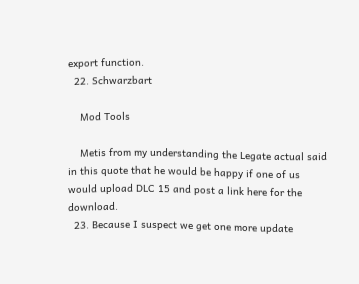export function.
  22. Schwarzbart

    Mod Tools

    Metis from my understanding the Legate actual said in this quote that he would be happy if one of us would upload DLC 15 and post a link here for the download.
  23. Because I suspect we get one more update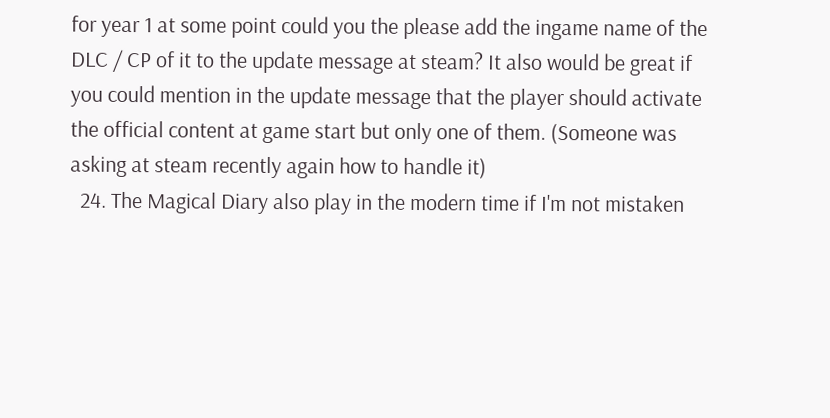for year 1 at some point could you the please add the ingame name of the DLC / CP of it to the update message at steam? It also would be great if you could mention in the update message that the player should activate the official content at game start but only one of them. (Someone was asking at steam recently again how to handle it)
  24. The Magical Diary also play in the modern time if I'm not mistaken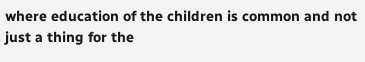where education of the children is common and not just a thing for the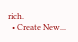rich.
  • Create New...